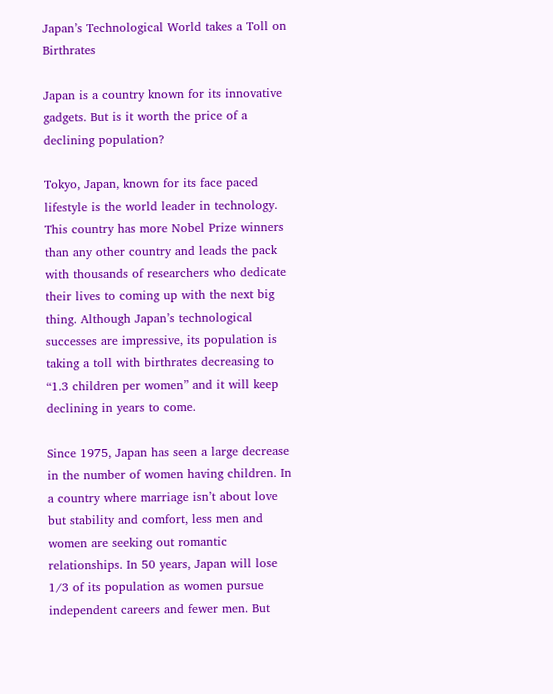Japan’s Technological World takes a Toll on Birthrates

Japan is a country known for its innovative gadgets. But is it worth the price of a declining population?

Tokyo, Japan, known for its face paced lifestyle is the world leader in technology. This country has more Nobel Prize winners than any other country and leads the pack with thousands of researchers who dedicate their lives to coming up with the next big thing. Although Japan’s technological successes are impressive, its population is taking a toll with birthrates decreasing to “1.3 children per women” and it will keep declining in years to come.

Since 1975, Japan has seen a large decrease in the number of women having children. In a country where marriage isn’t about love but stability and comfort, less men and women are seeking out romantic relationships. In 50 years, Japan will lose 1/3 of its population as women pursue independent careers and fewer men. But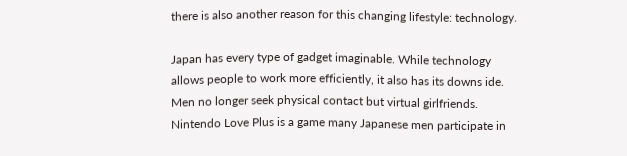there is also another reason for this changing lifestyle: technology.

Japan has every type of gadget imaginable. While technology allows people to work more efficiently, it also has its downs ide. Men no longer seek physical contact but virtual girlfriends. Nintendo Love Plus is a game many Japanese men participate in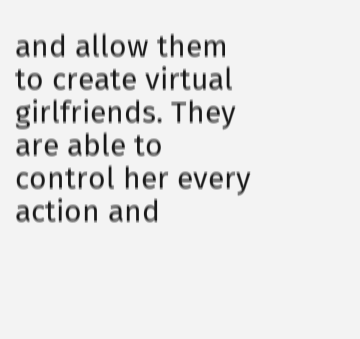and allow them to create virtual girlfriends. They are able to control her every action and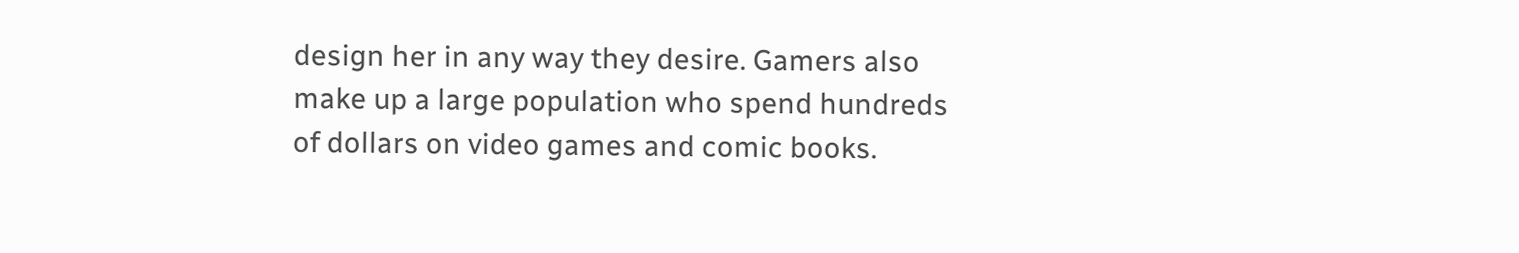design her in any way they desire. Gamers also make up a large population who spend hundreds of dollars on video games and comic books.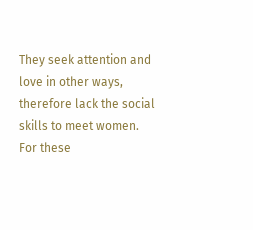They seek attention and love in other ways, therefore lack the social skills to meet women. For these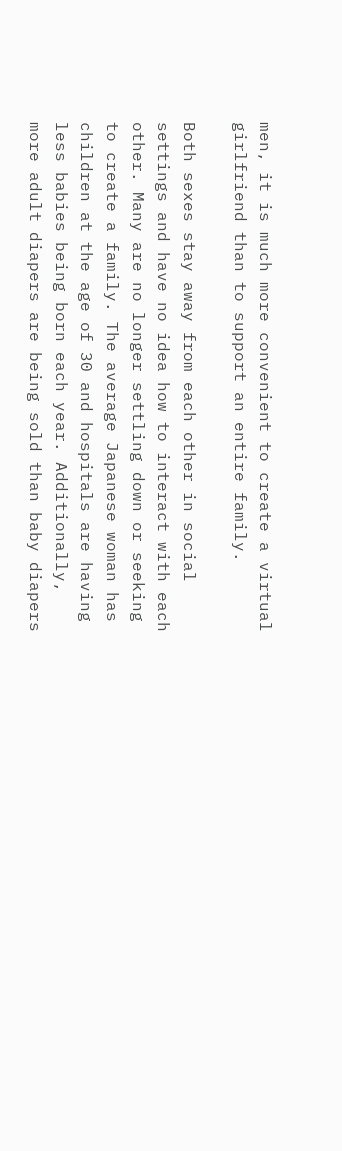men, it is much more convenient to create a virtual girlfriend than to support an entire family.

Both sexes stay away from each other in social settings and have no idea how to interact with each other. Many are no longer settling down or seeking to create a family. The average Japanese woman has children at the age of 30 and hospitals are having less babies being born each year. Additionally, more adult diapers are being sold than baby diapers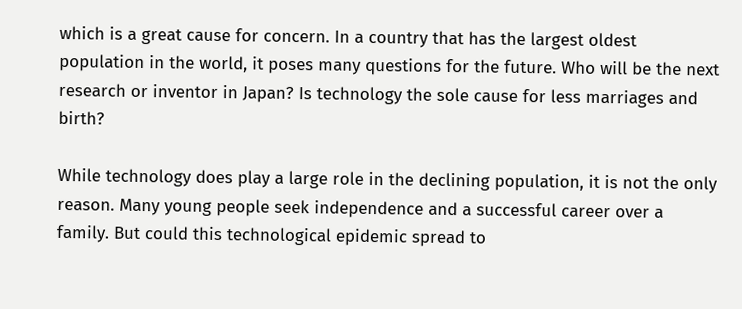which is a great cause for concern. In a country that has the largest oldest population in the world, it poses many questions for the future. Who will be the next research or inventor in Japan? Is technology the sole cause for less marriages and birth?

While technology does play a large role in the declining population, it is not the only reason. Many young people seek independence and a successful career over a family. But could this technological epidemic spread to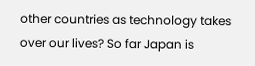other countries as technology takes over our lives? So far Japan is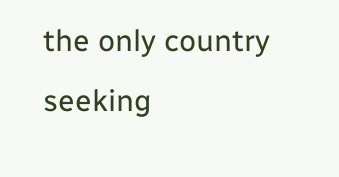the only country seeking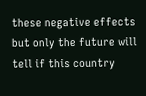these negative effects but only the future will tell if this country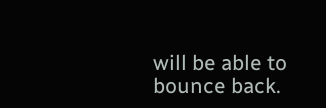will be able to bounce back.